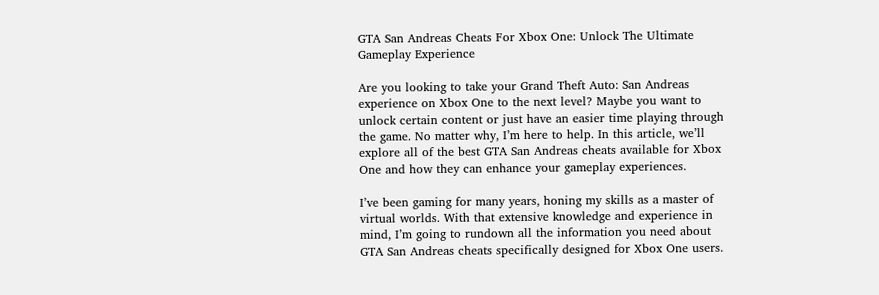GTA San Andreas Cheats For Xbox One: Unlock The Ultimate Gameplay Experience

Are you looking to take your Grand Theft Auto: San Andreas experience on Xbox One to the next level? Maybe you want to unlock certain content or just have an easier time playing through the game. No matter why, I’m here to help. In this article, we’ll explore all of the best GTA San Andreas cheats available for Xbox One and how they can enhance your gameplay experiences.

I’ve been gaming for many years, honing my skills as a master of virtual worlds. With that extensive knowledge and experience in mind, I’m going to rundown all the information you need about GTA San Andreas cheats specifically designed for Xbox One users.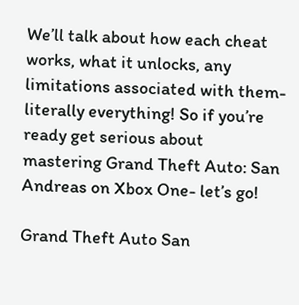We’ll talk about how each cheat works, what it unlocks, any limitations associated with them- literally everything! So if you’re ready get serious about mastering Grand Theft Auto: San Andreas on Xbox One- let’s go!

Grand Theft Auto San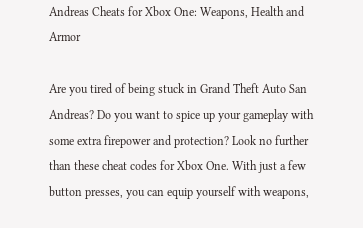Andreas Cheats for Xbox One: Weapons, Health and Armor

Are you tired of being stuck in Grand Theft Auto San Andreas? Do you want to spice up your gameplay with some extra firepower and protection? Look no further than these cheat codes for Xbox One. With just a few button presses, you can equip yourself with weapons,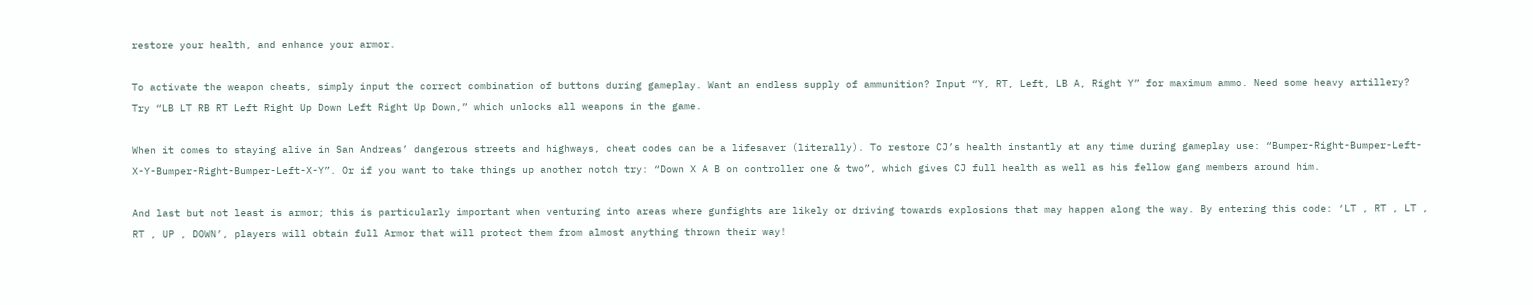restore your health, and enhance your armor.

To activate the weapon cheats, simply input the correct combination of buttons during gameplay. Want an endless supply of ammunition? Input “Y, RT, Left, LB A, Right Y” for maximum ammo. Need some heavy artillery? Try “LB LT RB RT Left Right Up Down Left Right Up Down,” which unlocks all weapons in the game.

When it comes to staying alive in San Andreas’ dangerous streets and highways, cheat codes can be a lifesaver (literally). To restore CJ’s health instantly at any time during gameplay use: “Bumper-Right-Bumper-Left-X-Y-Bumper-Right-Bumper-Left-X-Y”. Or if you want to take things up another notch try: “Down X A B on controller one & two”, which gives CJ full health as well as his fellow gang members around him.

And last but not least is armor; this is particularly important when venturing into areas where gunfights are likely or driving towards explosions that may happen along the way. By entering this code: ‘LT , RT , LT , RT , UP , DOWN’, players will obtain full Armor that will protect them from almost anything thrown their way!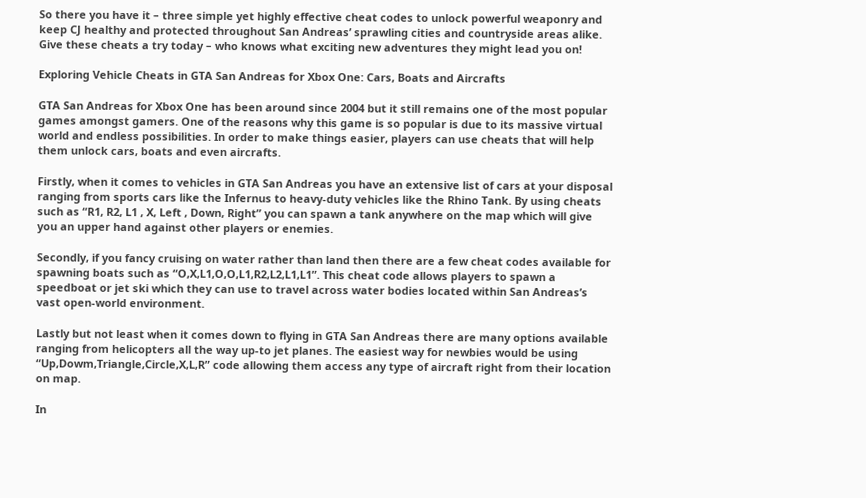So there you have it – three simple yet highly effective cheat codes to unlock powerful weaponry and keep CJ healthy and protected throughout San Andreas’ sprawling cities and countryside areas alike. Give these cheats a try today – who knows what exciting new adventures they might lead you on!

Exploring Vehicle Cheats in GTA San Andreas for Xbox One: Cars, Boats and Aircrafts

GTA San Andreas for Xbox One has been around since 2004 but it still remains one of the most popular games amongst gamers. One of the reasons why this game is so popular is due to its massive virtual world and endless possibilities. In order to make things easier, players can use cheats that will help them unlock cars, boats and even aircrafts.

Firstly, when it comes to vehicles in GTA San Andreas you have an extensive list of cars at your disposal ranging from sports cars like the Infernus to heavy-duty vehicles like the Rhino Tank. By using cheats such as “R1, R2, L1 , X, Left , Down, Right” you can spawn a tank anywhere on the map which will give you an upper hand against other players or enemies.

Secondly, if you fancy cruising on water rather than land then there are a few cheat codes available for spawning boats such as “O,X,L1,O,O,L1,R2,L2,L1,L1”. This cheat code allows players to spawn a speedboat or jet ski which they can use to travel across water bodies located within San Andreas’s vast open-world environment.

Lastly but not least when it comes down to flying in GTA San Andreas there are many options available ranging from helicopters all the way up-to jet planes. The easiest way for newbies would be using “Up,Dowm,Triangle,Circle,X,L,R” code allowing them access any type of aircraft right from their location on map.

In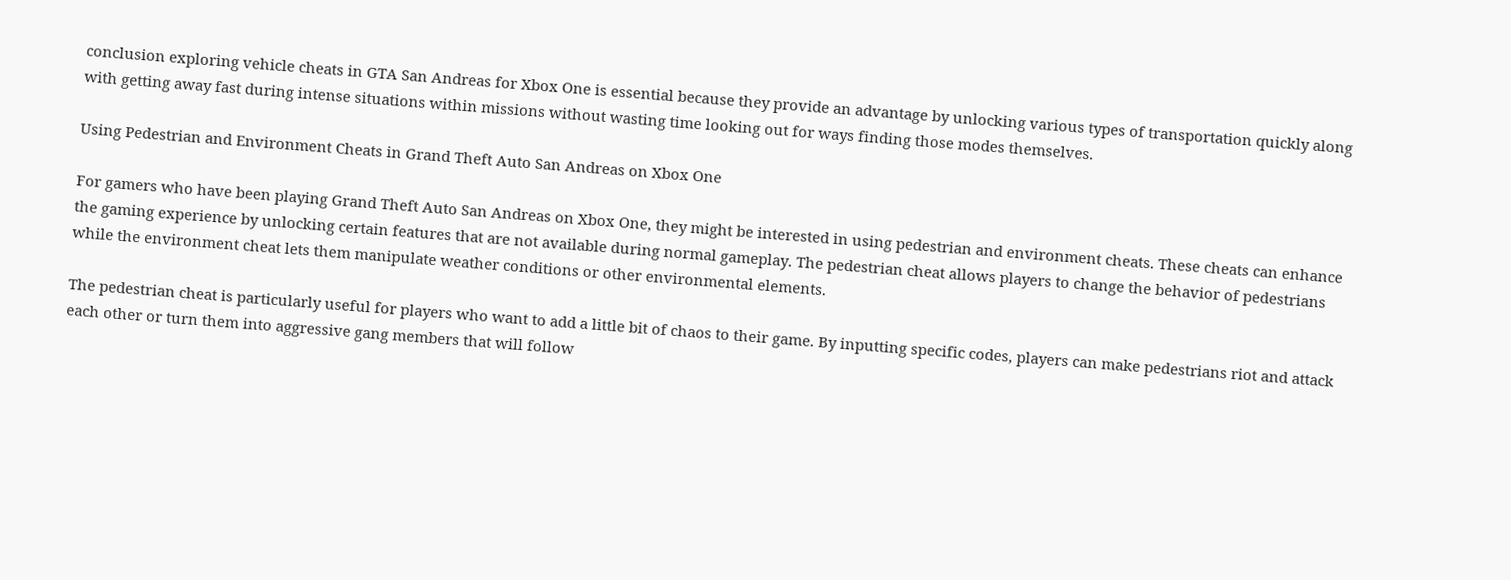conclusion exploring vehicle cheats in GTA San Andreas for Xbox One is essential because they provide an advantage by unlocking various types of transportation quickly along with getting away fast during intense situations within missions without wasting time looking out for ways finding those modes themselves.

Using Pedestrian and Environment Cheats in Grand Theft Auto San Andreas on Xbox One

For gamers who have been playing Grand Theft Auto San Andreas on Xbox One, they might be interested in using pedestrian and environment cheats. These cheats can enhance the gaming experience by unlocking certain features that are not available during normal gameplay. The pedestrian cheat allows players to change the behavior of pedestrians while the environment cheat lets them manipulate weather conditions or other environmental elements.

The pedestrian cheat is particularly useful for players who want to add a little bit of chaos to their game. By inputting specific codes, players can make pedestrians riot and attack each other or turn them into aggressive gang members that will follow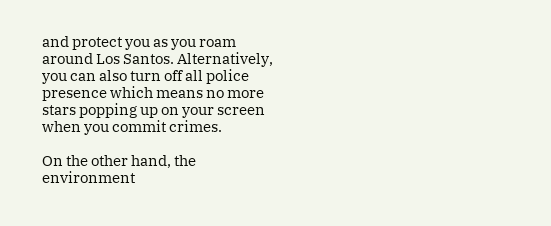and protect you as you roam around Los Santos. Alternatively, you can also turn off all police presence which means no more stars popping up on your screen when you commit crimes.

On the other hand, the environment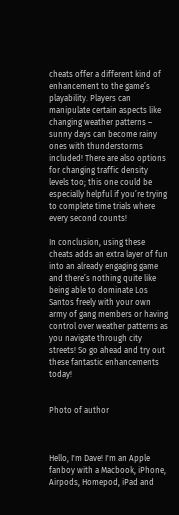cheats offer a different kind of enhancement to the game’s playability. Players can manipulate certain aspects like changing weather patterns – sunny days can become rainy ones with thunderstorms included! There are also options for changing traffic density levels too; this one could be especially helpful if you’re trying to complete time trials where every second counts!

In conclusion, using these cheats adds an extra layer of fun into an already engaging game and there’s nothing quite like being able to dominate Los Santos freely with your own army of gang members or having control over weather patterns as you navigate through city streets! So go ahead and try out these fantastic enhancements today!


Photo of author



Hello, I'm Dave! I'm an Apple fanboy with a Macbook, iPhone, Airpods, Homepod, iPad and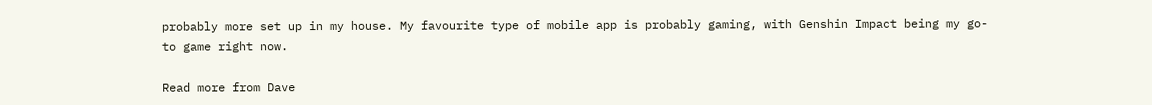probably more set up in my house. My favourite type of mobile app is probably gaming, with Genshin Impact being my go-to game right now.

Read more from Dave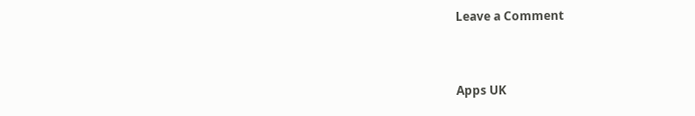Leave a Comment


Apps UK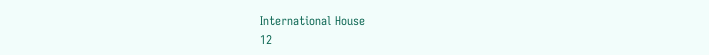International House
12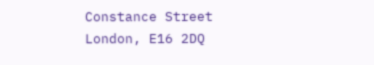Constance Street
London, E16 2DQ